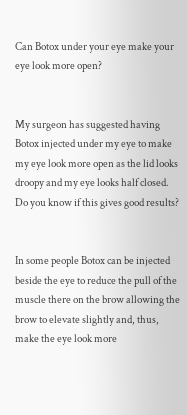Can Botox under your eye make your eye look more open?


My surgeon has suggested having Botox injected under my eye to make my eye look more open as the lid looks droopy and my eye looks half closed. Do you know if this gives good results?


In some people Botox can be injected beside the eye to reduce the pull of the muscle there on the brow allowing the brow to elevate slightly and, thus, make the eye look more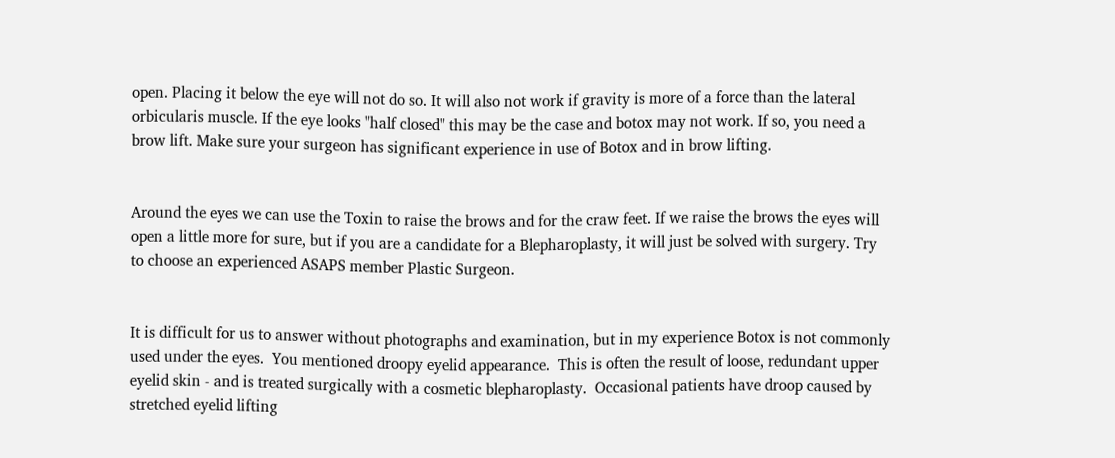open. Placing it below the eye will not do so. It will also not work if gravity is more of a force than the lateral orbicularis muscle. If the eye looks "half closed" this may be the case and botox may not work. If so, you need a brow lift. Make sure your surgeon has significant experience in use of Botox and in brow lifting.


Around the eyes we can use the Toxin to raise the brows and for the craw feet. If we raise the brows the eyes will open a little more for sure, but if you are a candidate for a Blepharoplasty, it will just be solved with surgery. Try to choose an experienced ASAPS member Plastic Surgeon.


It is difficult for us to answer without photographs and examination, but in my experience Botox is not commonly used under the eyes.  You mentioned droopy eyelid appearance.  This is often the result of loose, redundant upper eyelid skin - and is treated surgically with a cosmetic blepharoplasty.  Occasional patients have droop caused by stretched eyelid lifting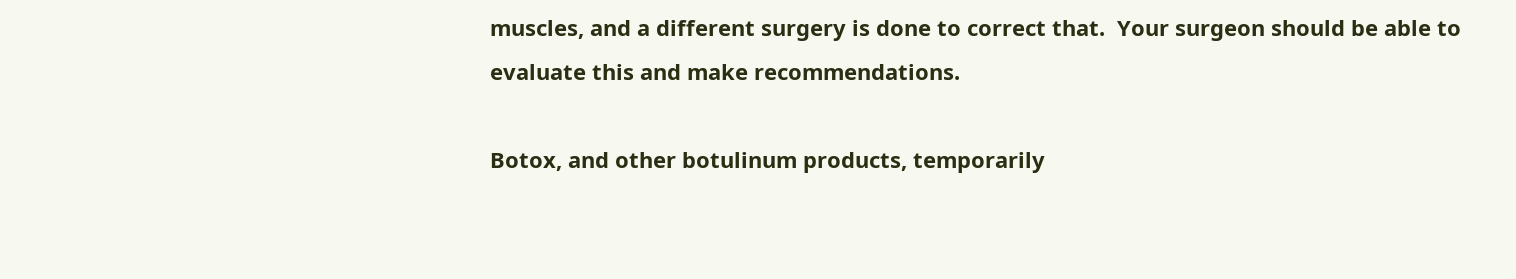muscles, and a different surgery is done to correct that.  Your surgeon should be able to evaluate this and make recommendations.

Botox, and other botulinum products, temporarily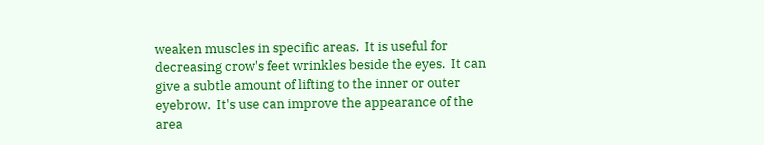weaken muscles in specific areas.  It is useful for decreasing crow's feet wrinkles beside the eyes.  It can give a subtle amount of lifting to the inner or outer eyebrow.  It's use can improve the appearance of the area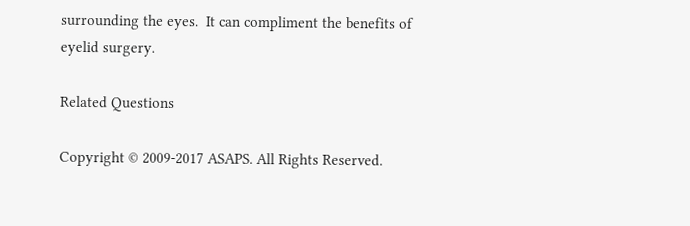surrounding the eyes.  It can compliment the benefits of eyelid surgery.

Related Questions

Copyright © 2009-2017 ASAPS. All Rights Reserved.